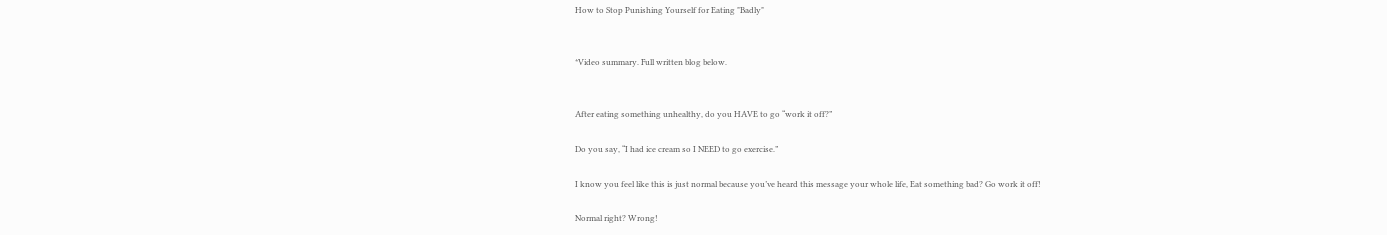How to Stop Punishing Yourself for Eating "Badly"


*Video summary. Full written blog below.


After eating something unhealthy, do you HAVE to go “work it off?”

Do you say, “I had ice cream so I NEED to go exercise.”

I know you feel like this is just normal because you’ve heard this message your whole life, Eat something bad? Go work it off!

Normal right? Wrong!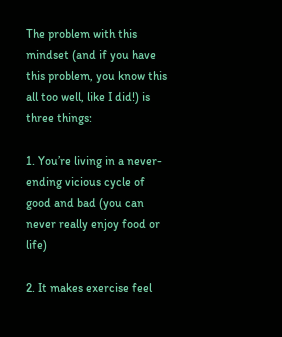The problem with this mindset (and if you have this problem, you know this all too well, like I did!) is three things:

1. You’re living in a never-ending vicious cycle of good and bad (you can never really enjoy food or life)

2. It makes exercise feel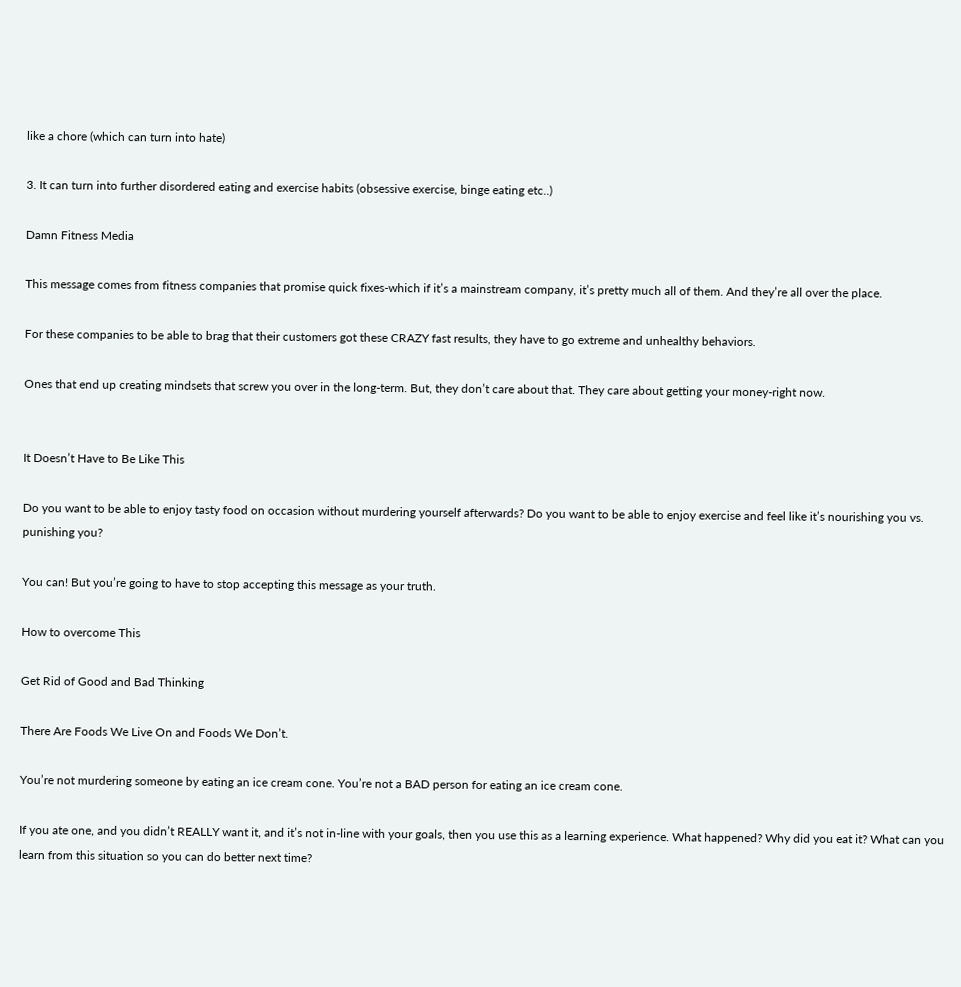like a chore (which can turn into hate)

3. It can turn into further disordered eating and exercise habits (obsessive exercise, binge eating etc..)

Damn Fitness Media

This message comes from fitness companies that promise quick fixes-which if it’s a mainstream company, it’s pretty much all of them. And they’re all over the place.

For these companies to be able to brag that their customers got these CRAZY fast results, they have to go extreme and unhealthy behaviors.

Ones that end up creating mindsets that screw you over in the long-term. But, they don’t care about that. They care about getting your money-right now.


It Doesn’t Have to Be Like This

Do you want to be able to enjoy tasty food on occasion without murdering yourself afterwards? Do you want to be able to enjoy exercise and feel like it’s nourishing you vs. punishing you?

You can! But you’re going to have to stop accepting this message as your truth.

How to overcome This

Get Rid of Good and Bad Thinking

There Are Foods We Live On and Foods We Don’t.

You’re not murdering someone by eating an ice cream cone. You’re not a BAD person for eating an ice cream cone.

If you ate one, and you didn’t REALLY want it, and it’s not in-line with your goals, then you use this as a learning experience. What happened? Why did you eat it? What can you learn from this situation so you can do better next time?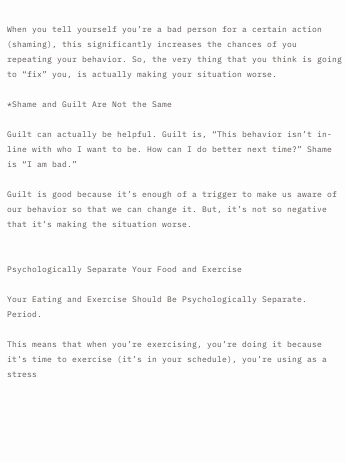When you tell yourself you’re a bad person for a certain action (shaming), this significantly increases the chances of you repeating your behavior. So, the very thing that you think is going to “fix” you, is actually making your situation worse.

*Shame and Guilt Are Not the Same

Guilt can actually be helpful. Guilt is, “This behavior isn’t in-line with who I want to be. How can I do better next time?” Shame is “I am bad.”

Guilt is good because it’s enough of a trigger to make us aware of our behavior so that we can change it. But, it’s not so negative that it’s making the situation worse.


Psychologically Separate Your Food and Exercise

Your Eating and Exercise Should Be Psychologically Separate. Period.

This means that when you’re exercising, you’re doing it because it’s time to exercise (it’s in your schedule), you’re using as a stress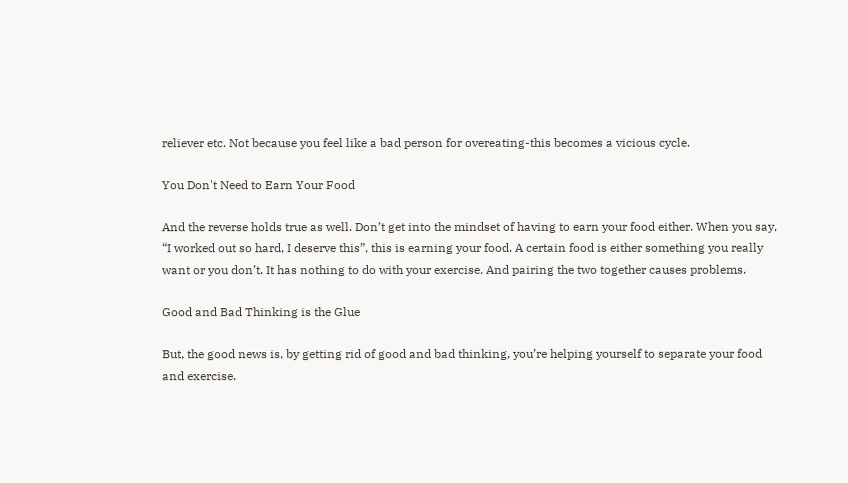reliever etc. Not because you feel like a bad person for overeating-this becomes a vicious cycle.

You Don't Need to Earn Your Food

And the reverse holds true as well. Don’t get into the mindset of having to earn your food either. When you say, “I worked out so hard, I deserve this”, this is earning your food. A certain food is either something you really want or you don’t. It has nothing to do with your exercise. And pairing the two together causes problems.

Good and Bad Thinking is the Glue

But, the good news is, by getting rid of good and bad thinking, you’re helping yourself to separate your food and exercise.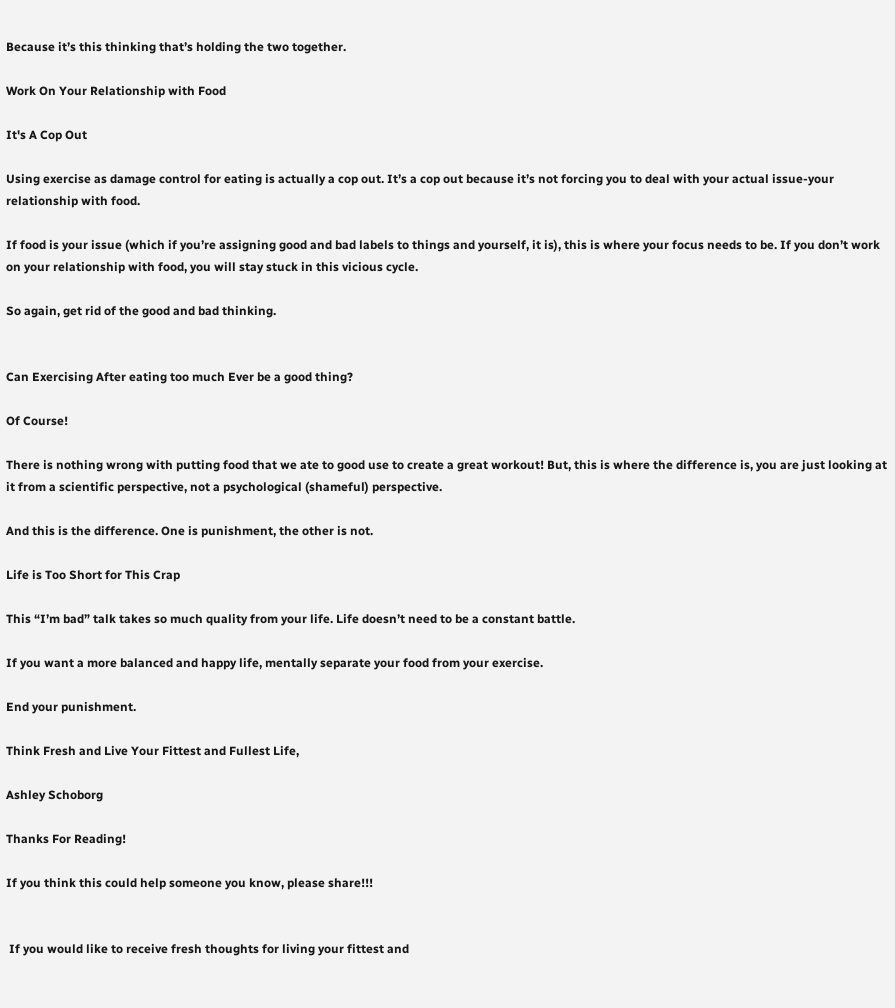Because it’s this thinking that’s holding the two together.

Work On Your Relationship with Food

It's A Cop Out

Using exercise as damage control for eating is actually a cop out. It’s a cop out because it’s not forcing you to deal with your actual issue-your relationship with food.

If food is your issue (which if you’re assigning good and bad labels to things and yourself, it is), this is where your focus needs to be. If you don’t work on your relationship with food, you will stay stuck in this vicious cycle.

So again, get rid of the good and bad thinking.


Can Exercising After eating too much Ever be a good thing?

Of Course!

There is nothing wrong with putting food that we ate to good use to create a great workout! But, this is where the difference is, you are just looking at it from a scientific perspective, not a psychological (shameful) perspective.

And this is the difference. One is punishment, the other is not.

Life is Too Short for This Crap

This “I’m bad” talk takes so much quality from your life. Life doesn’t need to be a constant battle.

If you want a more balanced and happy life, mentally separate your food from your exercise.

End your punishment.

Think Fresh and Live Your Fittest and Fullest Life,

Ashley Schoborg

Thanks For Reading!

If you think this could help someone you know, please share!!!


 If you would like to receive fresh thoughts for living your fittest and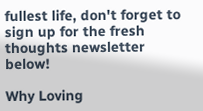fullest life, don't forget to sign up for the fresh thoughts newsletter below!

Why Loving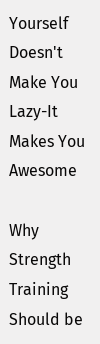Yourself Doesn't Make You Lazy-It Makes You Awesome

Why Strength Training Should be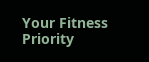Your Fitness Priority